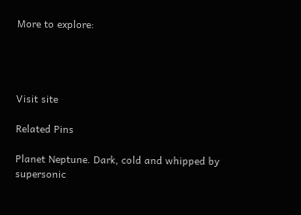More to explore:




Visit site

Related Pins

Planet Neptune. Dark, cold and whipped by supersonic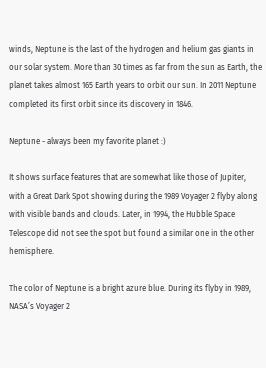winds, Neptune is the last of the hydrogen and helium gas giants in our solar system. More than 30 times as far from the sun as Earth, the planet takes almost 165 Earth years to orbit our sun. In 2011 Neptune completed its first orbit since its discovery in 1846.

Neptune - always been my favorite planet :)

It shows surface features that are somewhat like those of Jupiter, with a Great Dark Spot showing during the 1989 Voyager 2 flyby along with visible bands and clouds. Later, in 1994, the Hubble Space Telescope did not see the spot but found a similar one in the other hemisphere.

The color of Neptune is a bright azure blue. During its flyby in 1989, NASA’s Voyager 2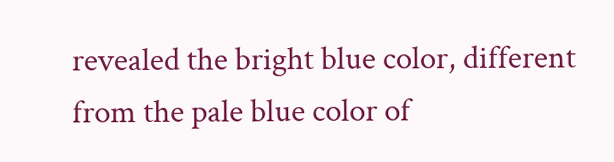revealed the bright blue color, different from the pale blue color of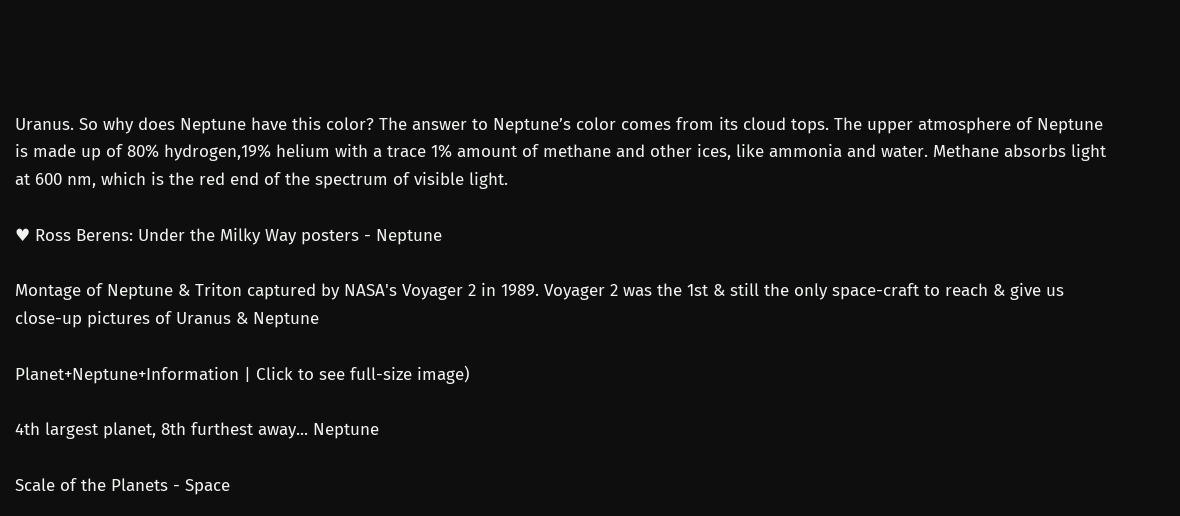Uranus. So why does Neptune have this color? The answer to Neptune’s color comes from its cloud tops. The upper atmosphere of Neptune is made up of 80% hydrogen,19% helium with a trace 1% amount of methane and other ices, like ammonia and water. Methane absorbs light at 600 nm, which is the red end of the spectrum of visible light.

♥ Ross Berens: Under the Milky Way posters - Neptune

Montage of Neptune & Triton captured by NASA's Voyager 2 in 1989. Voyager 2 was the 1st & still the only space-craft to reach & give us close-up pictures of Uranus & Neptune

Planet+Neptune+Information | Click to see full-size image)

4th largest planet, 8th furthest away... Neptune

Scale of the Planets - Space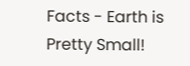Facts - Earth is Pretty Small!